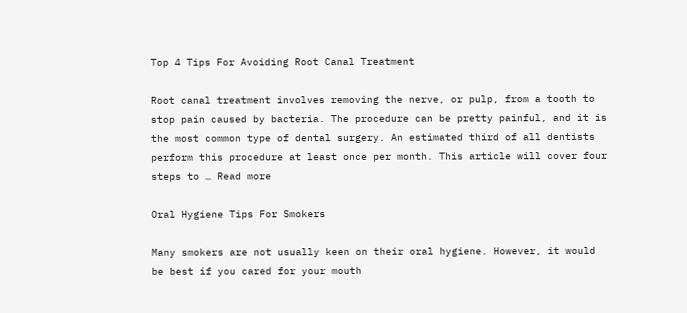Top 4 Tips For Avoiding Root Canal Treatment

Root canal treatment involves removing the nerve, or pulp, from a tooth to stop pain caused by bacteria. The procedure can be pretty painful, and it is the most common type of dental surgery. An estimated third of all dentists perform this procedure at least once per month. This article will cover four steps to … Read more

Oral Hygiene Tips For Smokers

Many smokers are not usually keen on their oral hygiene. However, it would be best if you cared for your mouth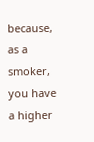because, as a smoker, you have a higher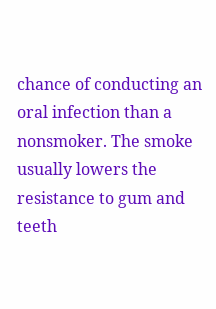chance of conducting an oral infection than a nonsmoker. The smoke usually lowers the resistance to gum and teeth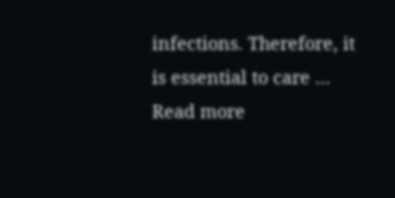infections. Therefore, it is essential to care … Read more